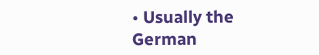• Usually the German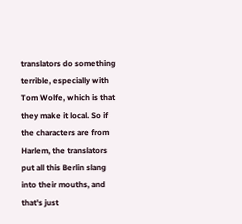translators do something terrible, especially with Tom Wolfe, which is that they make it local. So if the characters are from Harlem, the translators put all this Berlin slang into their mouths, and that's just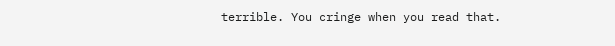terrible. You cringe when you read that.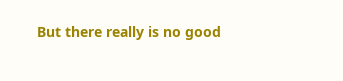But there really is no good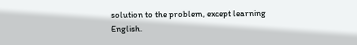solution to the problem, except learning English.